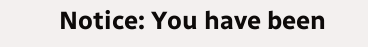Notice: You have been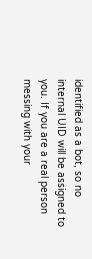identified as a bot, so no internal UID will be assigned to you. If you are a real person messing with your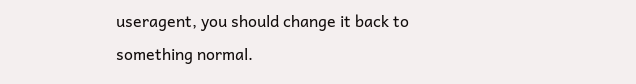useragent, you should change it back to something normal.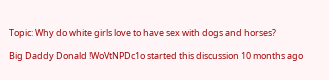Topic: Why do white girls love to have sex with dogs and horses?

Big Daddy Donald !WoVtNPDc1o started this discussion 10 months ago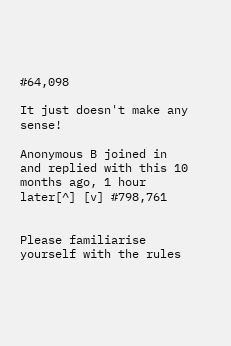#64,098

It just doesn't make any sense!

Anonymous B joined in and replied with this 10 months ago, 1 hour later[^] [v] #798,761


Please familiarise yourself with the rules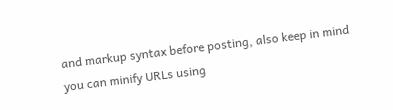and markup syntax before posting, also keep in mind you can minify URLs using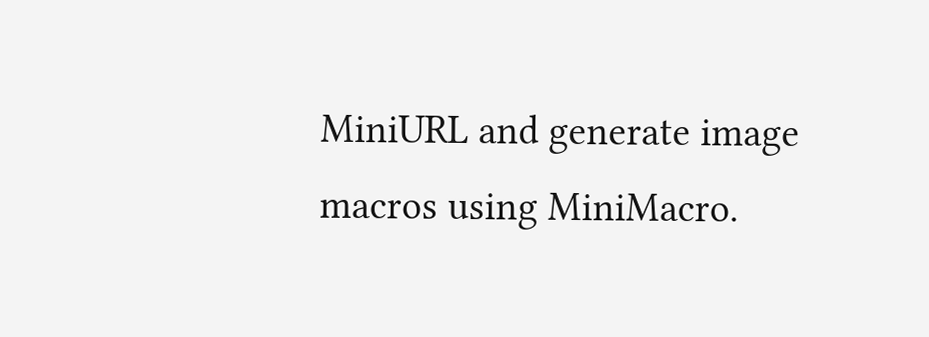MiniURL and generate image macros using MiniMacro.